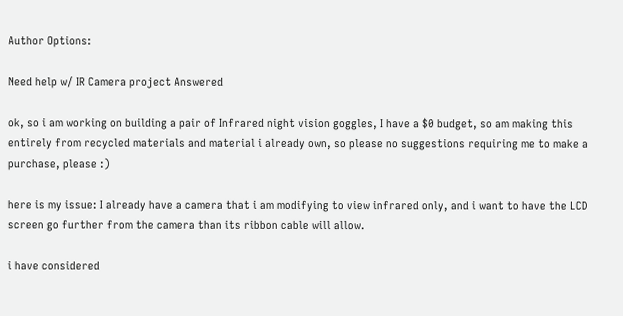Author Options:

Need help w/ IR Camera project Answered

ok, so i am working on building a pair of Infrared night vision goggles, I have a $0 budget, so am making this entirely from recycled materials and material i already own, so please no suggestions requiring me to make a purchase, please :)

here is my issue: I already have a camera that i am modifying to view infrared only, and i want to have the LCD screen go further from the camera than its ribbon cable will allow.

i have considered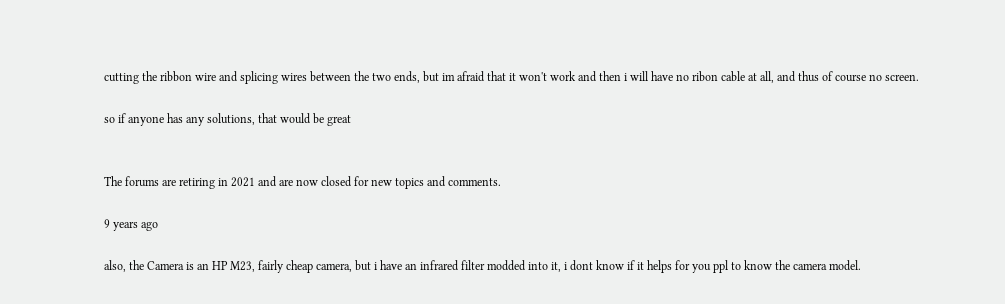cutting the ribbon wire and splicing wires between the two ends, but im afraid that it won't work and then i will have no ribon cable at all, and thus of course no screen.

so if anyone has any solutions, that would be great


The forums are retiring in 2021 and are now closed for new topics and comments.

9 years ago

also, the Camera is an HP M23, fairly cheap camera, but i have an infrared filter modded into it, i dont know if it helps for you ppl to know the camera model.